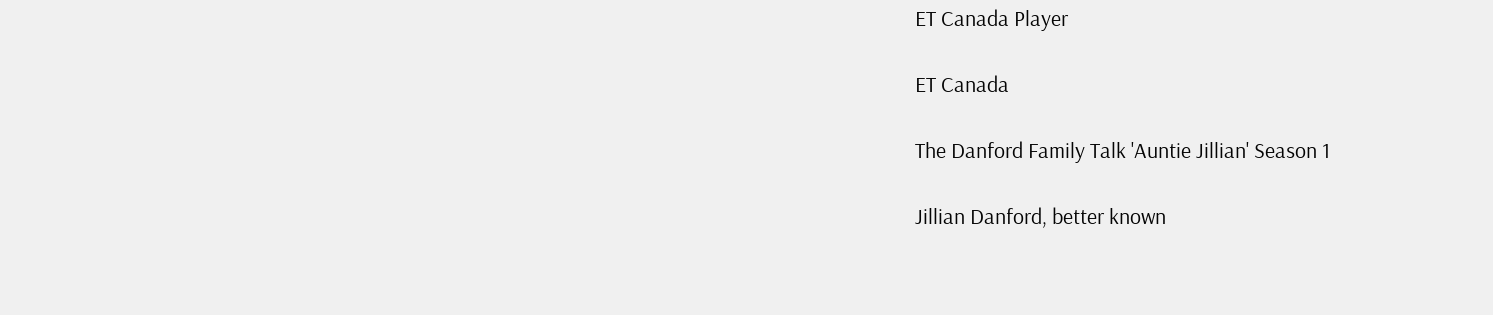ET Canada Player

ET Canada

The Danford Family Talk 'Auntie Jillian' Season 1

Jillian Danford, better known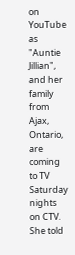on YouTube as "Auntie Jillian", and her family from Ajax, Ontario, are coming to TV Saturday nights on CTV. She told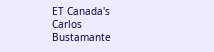ET Canada's Carlos Bustamante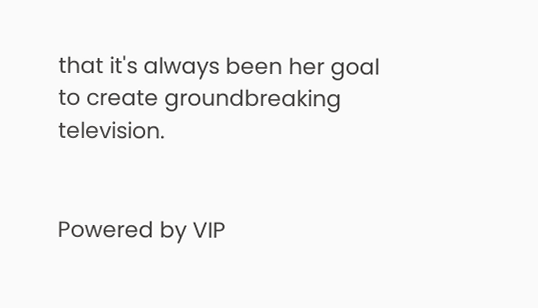that it's always been her goal to create groundbreaking television.


Powered by VIP